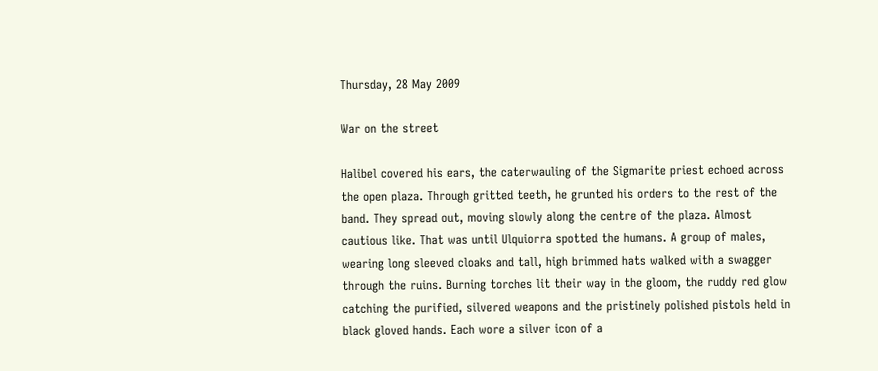Thursday, 28 May 2009

War on the street

Halibel covered his ears, the caterwauling of the Sigmarite priest echoed across the open plaza. Through gritted teeth, he grunted his orders to the rest of the band. They spread out, moving slowly along the centre of the plaza. Almost cautious like. That was until Ulquiorra spotted the humans. A group of males, wearing long sleeved cloaks and tall, high brimmed hats walked with a swagger through the ruins. Burning torches lit their way in the gloom, the ruddy red glow catching the purified, silvered weapons and the pristinely polished pistols held in black gloved hands. Each wore a silver icon of a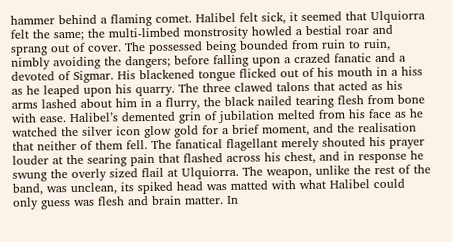hammer behind a flaming comet. Halibel felt sick, it seemed that Ulquiorra felt the same; the multi-limbed monstrosity howled a bestial roar and sprang out of cover. The possessed being bounded from ruin to ruin, nimbly avoiding the dangers; before falling upon a crazed fanatic and a devoted of Sigmar. His blackened tongue flicked out of his mouth in a hiss as he leaped upon his quarry. The three clawed talons that acted as his arms lashed about him in a flurry, the black nailed tearing flesh from bone with ease. Halibel’s demented grin of jubilation melted from his face as he watched the silver icon glow gold for a brief moment, and the realisation that neither of them fell. The fanatical flagellant merely shouted his prayer louder at the searing pain that flashed across his chest, and in response he swung the overly sized flail at Ulquiorra. The weapon, unlike the rest of the band, was unclean, its spiked head was matted with what Halibel could only guess was flesh and brain matter. In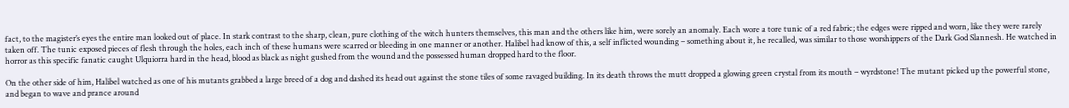fact, to the magister’s eyes the entire man looked out of place. In stark contrast to the sharp, clean, pure clothing of the witch hunters themselves, this man and the others like him, were sorely an anomaly. Each wore a tore tunic of a red fabric; the edges were ripped and worn, like they were rarely taken off. The tunic exposed pieces of flesh through the holes, each inch of these humans were scarred or bleeding in one manner or another. Halibel had know of this, a self inflicted wounding – something about it, he recalled, was similar to those worshippers of the Dark God Slannesh. He watched in horror as this specific fanatic caught Ulquiorra hard in the head, blood as black as night gushed from the wound and the possessed human dropped hard to the floor.

On the other side of him, Halibel watched as one of his mutants grabbed a large breed of a dog and dashed its head out against the stone tiles of some ravaged building. In its death throws the mutt dropped a glowing green crystal from its mouth – wyrdstone! The mutant picked up the powerful stone, and began to wave and prance around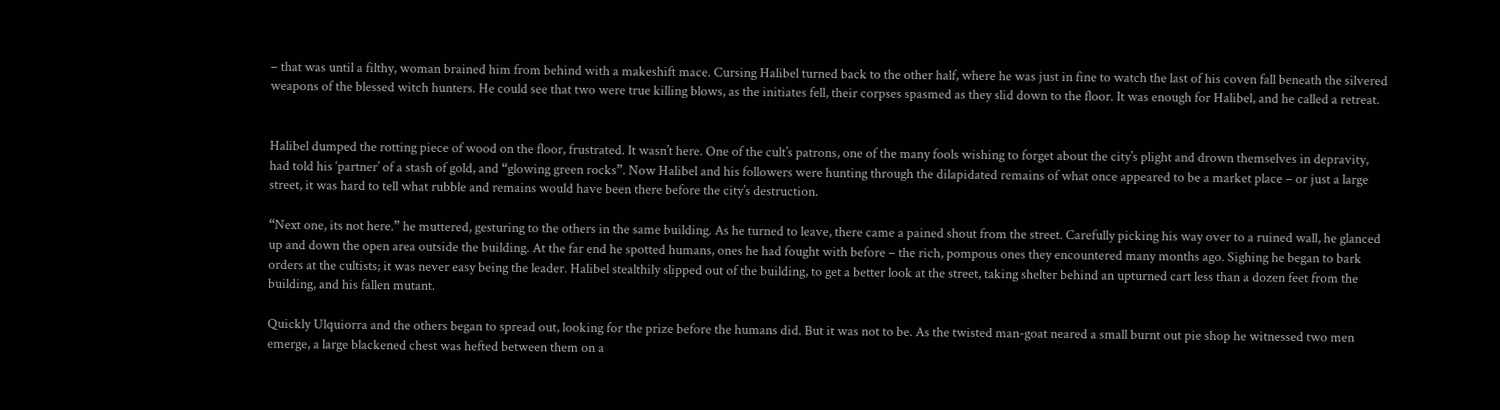– that was until a filthy, woman brained him from behind with a makeshift mace. Cursing Halibel turned back to the other half, where he was just in fine to watch the last of his coven fall beneath the silvered weapons of the blessed witch hunters. He could see that two were true killing blows, as the initiates fell, their corpses spasmed as they slid down to the floor. It was enough for Halibel, and he called a retreat.


Halibel dumped the rotting piece of wood on the floor, frustrated. It wasn’t here. One of the cult’s patrons, one of the many fools wishing to forget about the city’s plight and drown themselves in depravity, had told his ‘partner’ of a stash of gold, and “glowing green rocks”. Now Halibel and his followers were hunting through the dilapidated remains of what once appeared to be a market place – or just a large street, it was hard to tell what rubble and remains would have been there before the city’s destruction.

“Next one, its not here.” he muttered, gesturing to the others in the same building. As he turned to leave, there came a pained shout from the street. Carefully picking his way over to a ruined wall, he glanced up and down the open area outside the building. At the far end he spotted humans, ones he had fought with before – the rich, pompous ones they encountered many months ago. Sighing he began to bark orders at the cultists; it was never easy being the leader. Halibel stealthily slipped out of the building, to get a better look at the street, taking shelter behind an upturned cart less than a dozen feet from the building, and his fallen mutant.

Quickly Ulquiorra and the others began to spread out, looking for the prize before the humans did. But it was not to be. As the twisted man-goat neared a small burnt out pie shop he witnessed two men emerge, a large blackened chest was hefted between them on a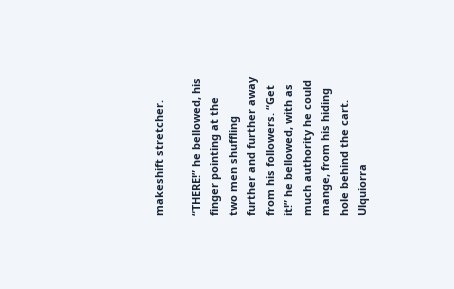makeshift stretcher.

“THERE!” he bellowed, his finger pointing at the two men shuffling further and further away from his followers. “Get it!” he bellowed, with as much authority he could mange, from his hiding hole behind the cart. Ulquiorra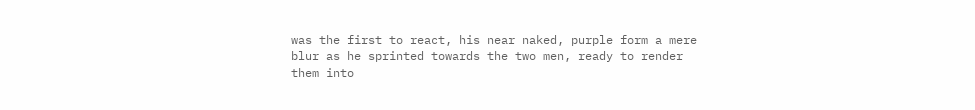was the first to react, his near naked, purple form a mere blur as he sprinted towards the two men, ready to render them into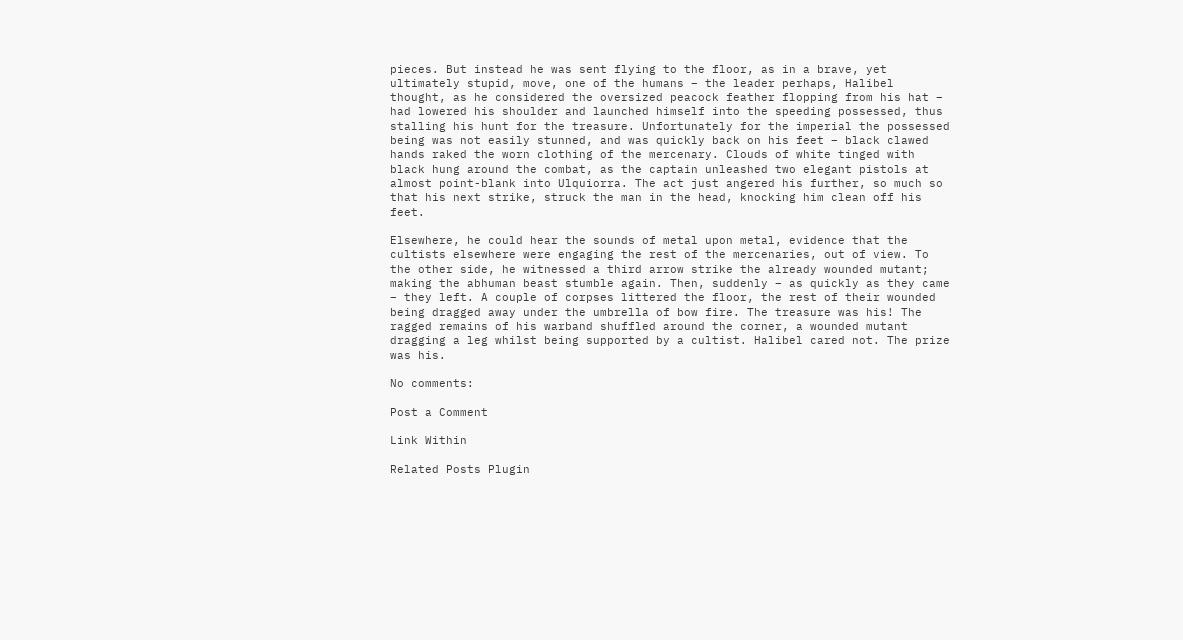pieces. But instead he was sent flying to the floor, as in a brave, yet ultimately stupid, move, one of the humans – the leader perhaps, Halibel thought, as he considered the oversized peacock feather flopping from his hat – had lowered his shoulder and launched himself into the speeding possessed, thus stalling his hunt for the treasure. Unfortunately for the imperial the possessed being was not easily stunned, and was quickly back on his feet – black clawed hands raked the worn clothing of the mercenary. Clouds of white tinged with black hung around the combat, as the captain unleashed two elegant pistols at almost point-blank into Ulquiorra. The act just angered his further, so much so that his next strike, struck the man in the head, knocking him clean off his feet.

Elsewhere, he could hear the sounds of metal upon metal, evidence that the cultists elsewhere were engaging the rest of the mercenaries, out of view. To the other side, he witnessed a third arrow strike the already wounded mutant; making the abhuman beast stumble again. Then, suddenly – as quickly as they came – they left. A couple of corpses littered the floor, the rest of their wounded being dragged away under the umbrella of bow fire. The treasure was his! The ragged remains of his warband shuffled around the corner, a wounded mutant dragging a leg whilst being supported by a cultist. Halibel cared not. The prize was his.

No comments:

Post a Comment

Link Within

Related Posts Plugin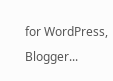for WordPress, Blogger...